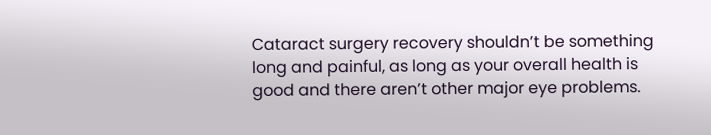Cataract surgery recovery shouldn’t be something long and painful, as long as your overall health is good and there aren’t other major eye problems.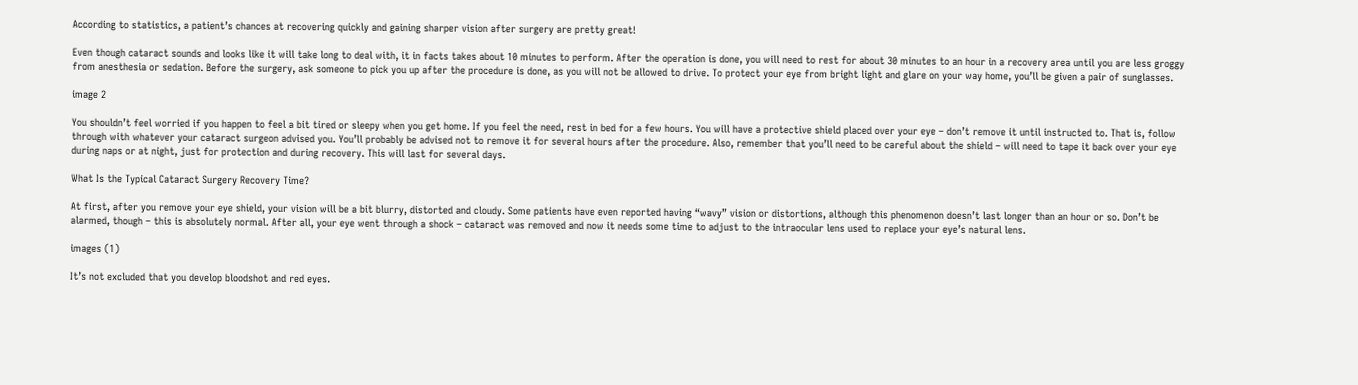According to statistics, a patient’s chances at recovering quickly and gaining sharper vision after surgery are pretty great!

Even though cataract sounds and looks like it will take long to deal with, it in facts takes about 10 minutes to perform. After the operation is done, you will need to rest for about 30 minutes to an hour in a recovery area until you are less groggy from anesthesia or sedation. Before the surgery, ask someone to pick you up after the procedure is done, as you will not be allowed to drive. To protect your eye from bright light and glare on your way home, you’ll be given a pair of sunglasses.

image 2

You shouldn’t feel worried if you happen to feel a bit tired or sleepy when you get home. If you feel the need, rest in bed for a few hours. You will have a protective shield placed over your eye – don’t remove it until instructed to. That is, follow through with whatever your cataract surgeon advised you. You’ll probably be advised not to remove it for several hours after the procedure. Also, remember that you’ll need to be careful about the shield – will need to tape it back over your eye during naps or at night, just for protection and during recovery. This will last for several days.

What Is the Typical Cataract Surgery Recovery Time?

At first, after you remove your eye shield, your vision will be a bit blurry, distorted and cloudy. Some patients have even reported having “wavy” vision or distortions, although this phenomenon doesn’t last longer than an hour or so. Don’t be alarmed, though – this is absolutely normal. After all, your eye went through a shock – cataract was removed and now it needs some time to adjust to the intraocular lens used to replace your eye’s natural lens.

images (1)

It’s not excluded that you develop bloodshot and red eyes.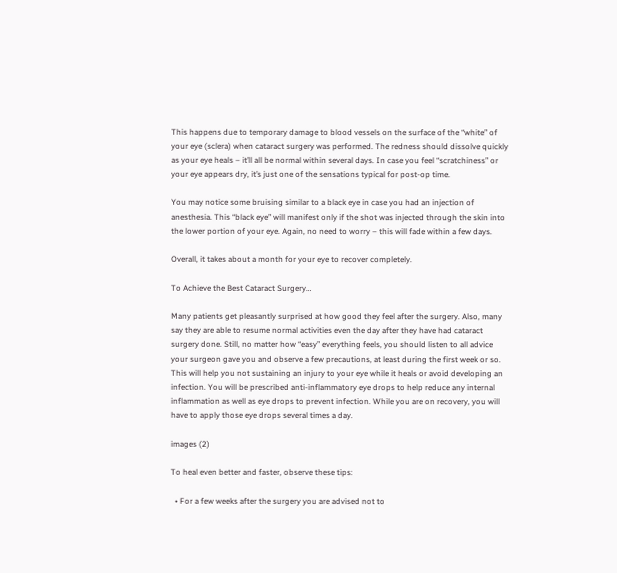This happens due to temporary damage to blood vessels on the surface of the “white” of your eye (sclera) when cataract surgery was performed. The redness should dissolve quickly as your eye heals – it’ll all be normal within several days. In case you feel “scratchiness” or your eye appears dry, it’s just one of the sensations typical for post-op time.

You may notice some bruising similar to a black eye in case you had an injection of anesthesia. This “black eye” will manifest only if the shot was injected through the skin into the lower portion of your eye. Again, no need to worry – this will fade within a few days.

Overall, it takes about a month for your eye to recover completely.

To Achieve the Best Cataract Surgery…

Many patients get pleasantly surprised at how good they feel after the surgery. Also, many say they are able to resume normal activities even the day after they have had cataract surgery done. Still, no matter how “easy” everything feels, you should listen to all advice your surgeon gave you and observe a few precautions, at least during the first week or so. This will help you not sustaining an injury to your eye while it heals or avoid developing an infection. You will be prescribed anti-inflammatory eye drops to help reduce any internal inflammation as well as eye drops to prevent infection. While you are on recovery, you will have to apply those eye drops several times a day.

images (2)

To heal even better and faster, observe these tips:

  • For a few weeks after the surgery you are advised not to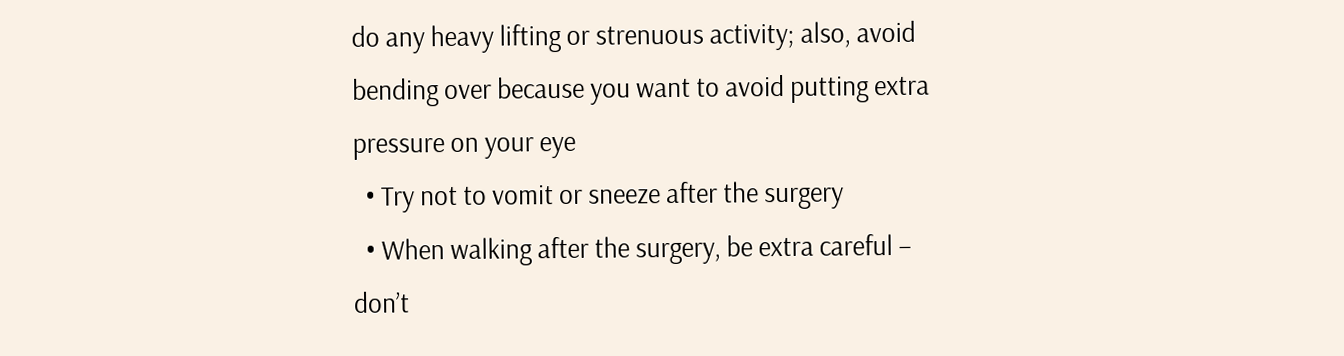do any heavy lifting or strenuous activity; also, avoid bending over because you want to avoid putting extra pressure on your eye
  • Try not to vomit or sneeze after the surgery
  • When walking after the surgery, be extra careful – don’t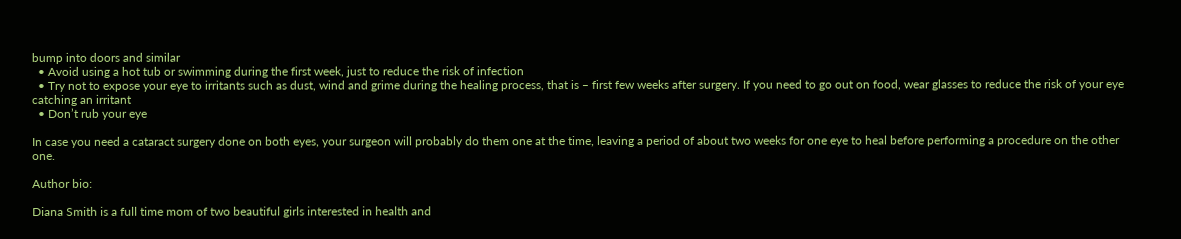bump into doors and similar
  • Avoid using a hot tub or swimming during the first week, just to reduce the risk of infection
  • Try not to expose your eye to irritants such as dust, wind and grime during the healing process, that is – first few weeks after surgery. If you need to go out on food, wear glasses to reduce the risk of your eye catching an irritant
  • Don’t rub your eye

In case you need a cataract surgery done on both eyes, your surgeon will probably do them one at the time, leaving a period of about two weeks for one eye to heal before performing a procedure on the other one.

Author bio:

Diana Smith is a full time mom of two beautiful girls interested in health and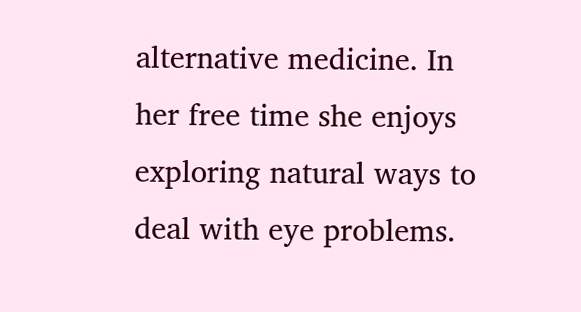alternative medicine. In her free time she enjoys exploring natural ways to deal with eye problems.